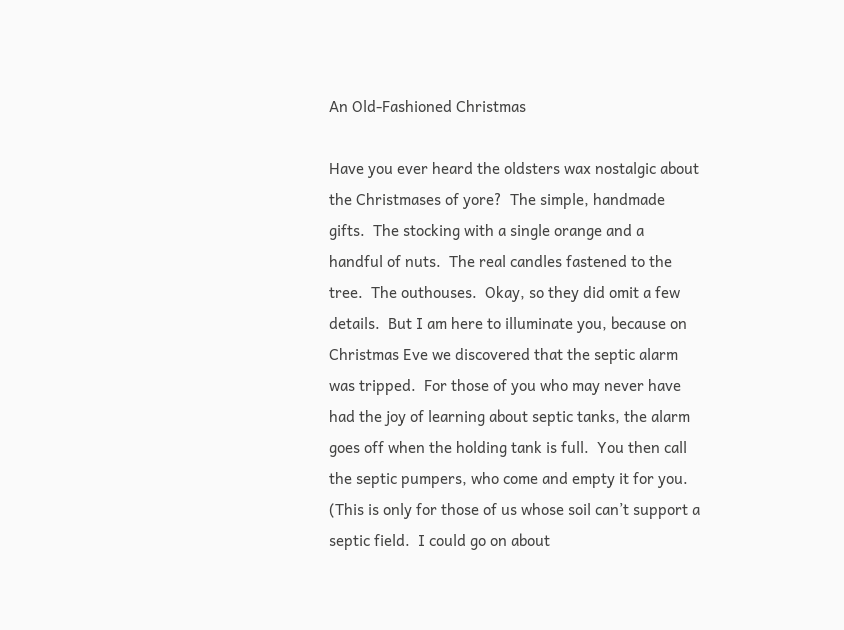An Old-Fashioned Christmas

Have you ever heard the oldsters wax nostalgic about the Christmases of yore?  The simple, handmade gifts.  The stocking with a single orange and a handful of nuts.  The real candles fastened to the tree.  The outhouses.  Okay, so they did omit a few details.  But I am here to illuminate you, because on Christmas Eve we discovered that the septic alarm was tripped.  For those of you who may never have had the joy of learning about septic tanks, the alarm goes off when the holding tank is full.  You then call the septic pumpers, who come and empty it for you.  (This is only for those of us whose soil can’t support a septic field.  I could go on about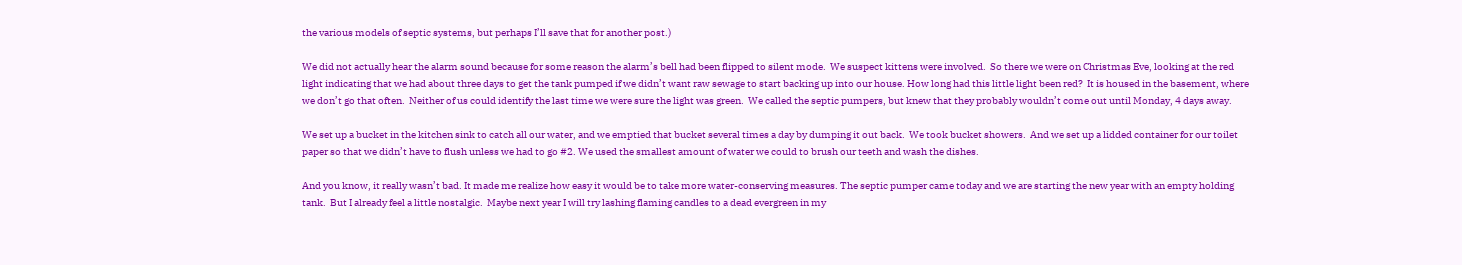the various models of septic systems, but perhaps I’ll save that for another post.)

We did not actually hear the alarm sound because for some reason the alarm’s bell had been flipped to silent mode.  We suspect kittens were involved.  So there we were on Christmas Eve, looking at the red light indicating that we had about three days to get the tank pumped if we didn’t want raw sewage to start backing up into our house. How long had this little light been red?  It is housed in the basement, where we don’t go that often.  Neither of us could identify the last time we were sure the light was green.  We called the septic pumpers, but knew that they probably wouldn’t come out until Monday, 4 days away.

We set up a bucket in the kitchen sink to catch all our water, and we emptied that bucket several times a day by dumping it out back.  We took bucket showers.  And we set up a lidded container for our toilet paper so that we didn’t have to flush unless we had to go #2. We used the smallest amount of water we could to brush our teeth and wash the dishes.

And you know, it really wasn’t bad. It made me realize how easy it would be to take more water-conserving measures. The septic pumper came today and we are starting the new year with an empty holding tank.  But I already feel a little nostalgic.  Maybe next year I will try lashing flaming candles to a dead evergreen in my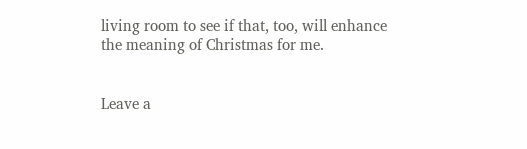living room to see if that, too, will enhance the meaning of Christmas for me.


Leave a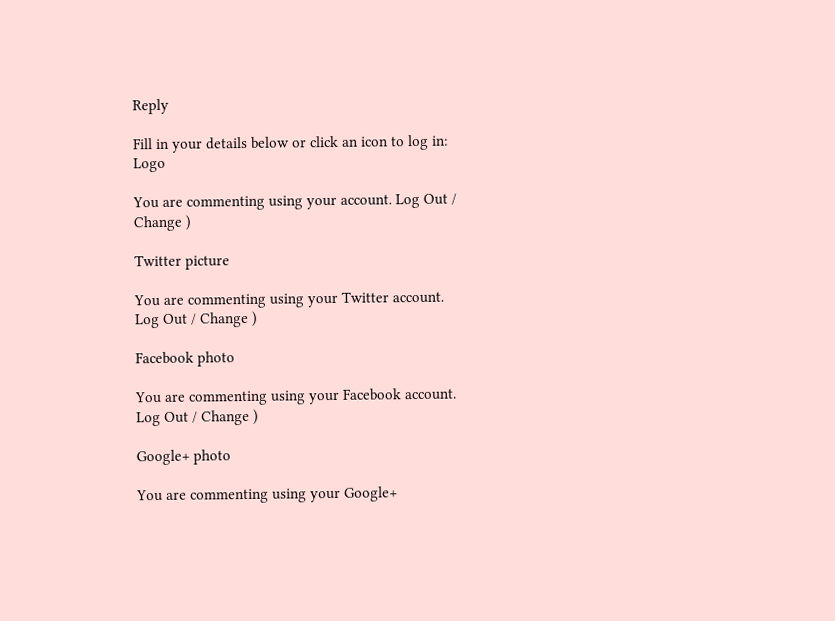Reply

Fill in your details below or click an icon to log in: Logo

You are commenting using your account. Log Out / Change )

Twitter picture

You are commenting using your Twitter account. Log Out / Change )

Facebook photo

You are commenting using your Facebook account. Log Out / Change )

Google+ photo

You are commenting using your Google+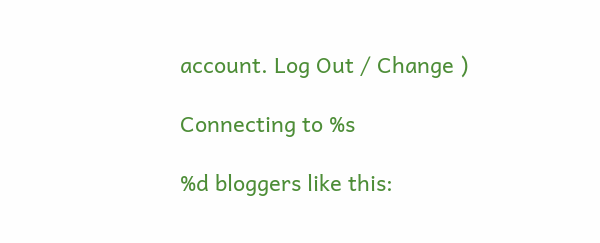account. Log Out / Change )

Connecting to %s

%d bloggers like this: